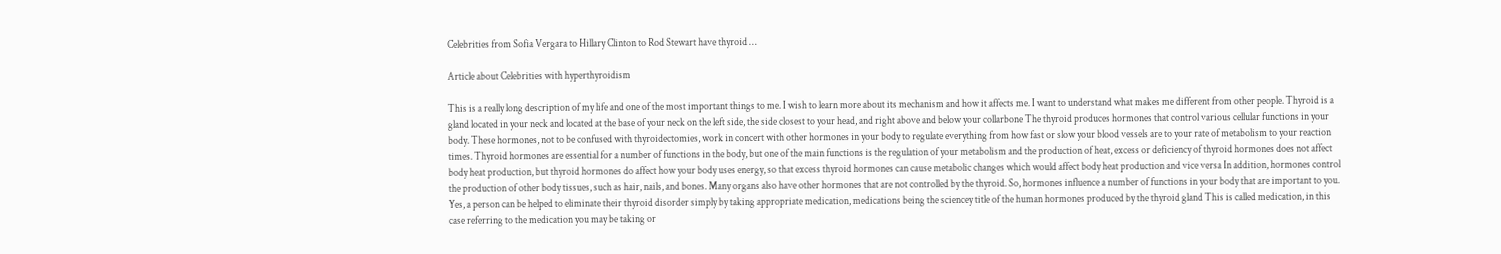Celebrities from Sofia Vergara to Hillary Clinton to Rod Stewart have thyroid …

Article about Celebrities with hyperthyroidism

This is a really long description of my life and one of the most important things to me. I wish to learn more about its mechanism and how it affects me. I want to understand what makes me different from other people. Thyroid is a gland located in your neck and located at the base of your neck on the left side, the side closest to your head, and right above and below your collarbone The thyroid produces hormones that control various cellular functions in your body. These hormones, not to be confused with thyroidectomies, work in concert with other hormones in your body to regulate everything from how fast or slow your blood vessels are to your rate of metabolism to your reaction times. Thyroid hormones are essential for a number of functions in the body, but one of the main functions is the regulation of your metabolism and the production of heat, excess or deficiency of thyroid hormones does not affect body heat production, but thyroid hormones do affect how your body uses energy, so that excess thyroid hormones can cause metabolic changes which would affect body heat production and vice versa In addition, hormones control the production of other body tissues, such as hair, nails, and bones. Many organs also have other hormones that are not controlled by the thyroid. So, hormones influence a number of functions in your body that are important to you. Yes, a person can be helped to eliminate their thyroid disorder simply by taking appropriate medication, medications being the sciencey title of the human hormones produced by the thyroid gland This is called medication, in this case referring to the medication you may be taking or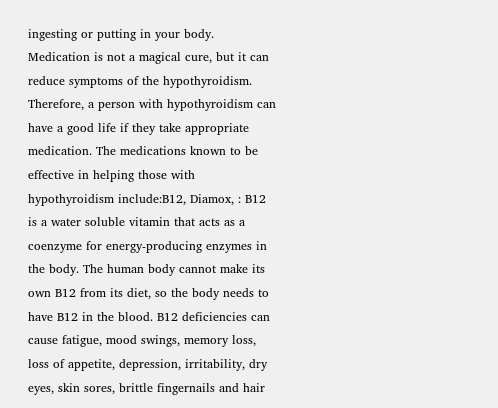ingesting or putting in your body. Medication is not a magical cure, but it can reduce symptoms of the hypothyroidism. Therefore, a person with hypothyroidism can have a good life if they take appropriate medication. The medications known to be effective in helping those with hypothyroidism include:B12, Diamox, : B12 is a water soluble vitamin that acts as a coenzyme for energy-producing enzymes in the body. The human body cannot make its own B12 from its diet, so the body needs to have B12 in the blood. B12 deficiencies can cause fatigue, mood swings, memory loss, loss of appetite, depression, irritability, dry eyes, skin sores, brittle fingernails and hair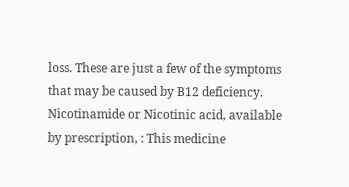loss. These are just a few of the symptoms that may be caused by B12 deficiency. Nicotinamide or Nicotinic acid, available by prescription, : This medicine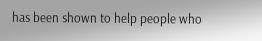has been shown to help people who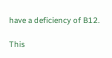have a deficiency of B12.

This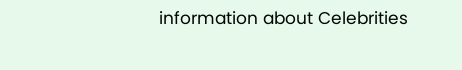information about Celebrities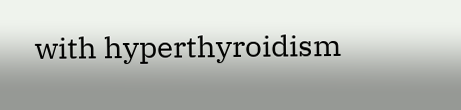with hyperthyroidism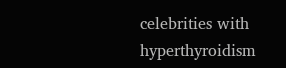celebrities with hyperthyroidism